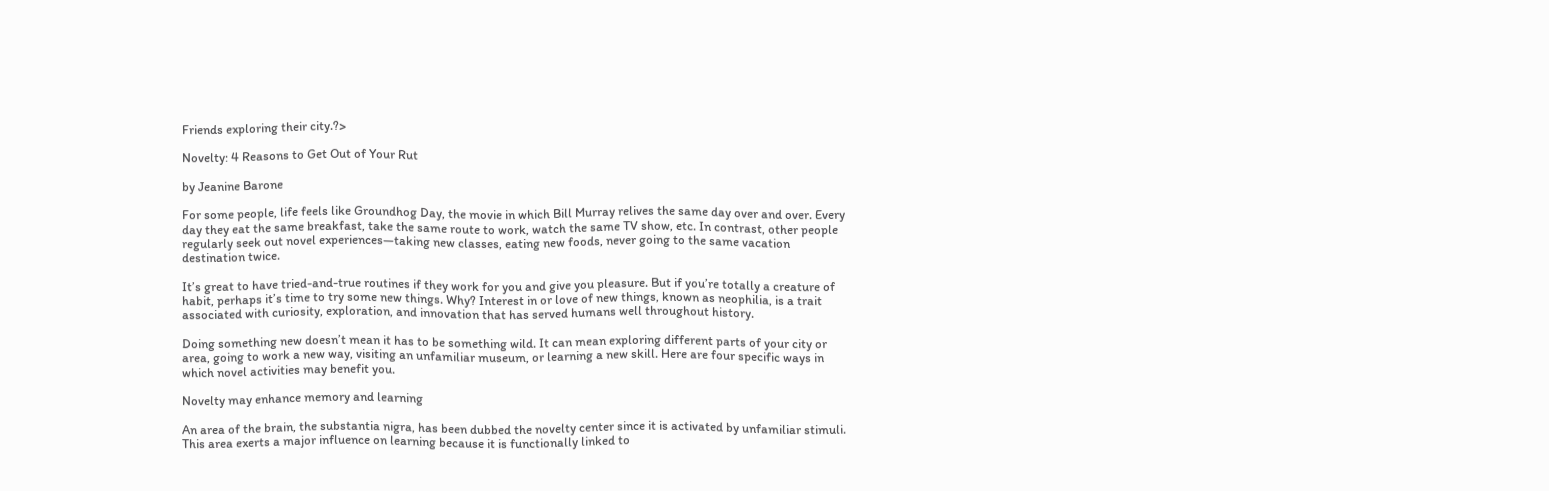Friends exploring their city.?>

Novelty: 4 Reasons to Get Out of Your Rut

by Jeanine Barone

For some people, life feels like Groundhog Day, the movie in which Bill Murray relives the same day over and over. Every day they eat the same breakfast, take the same route to work, watch the same TV show, etc. In contrast, other people regularly seek out novel experiences—taking new classes, eating new foods, never going to the same vacation destination twice.

It’s great to have tried-and-true routines if they work for you and give you pleasure. But if you’re totally a creature of habit, perhaps it’s time to try some new things. Why? Interest in or love of new things, known as neophilia, is a trait associated with curiosity, exploration, and innovation that has served humans well throughout history.

Doing something new doesn’t mean it has to be something wild. It can mean exploring different parts of your city or area, going to work a new way, visiting an unfamiliar museum, or learning a new skill. Here are four specific ways in which novel activities may benefit you.

Novelty may enhance memory and learning

An area of the brain, the substantia nigra, has been dubbed the novelty center since it is activated by unfamiliar stimuli. This area exerts a major influence on learning because it is functionally linked to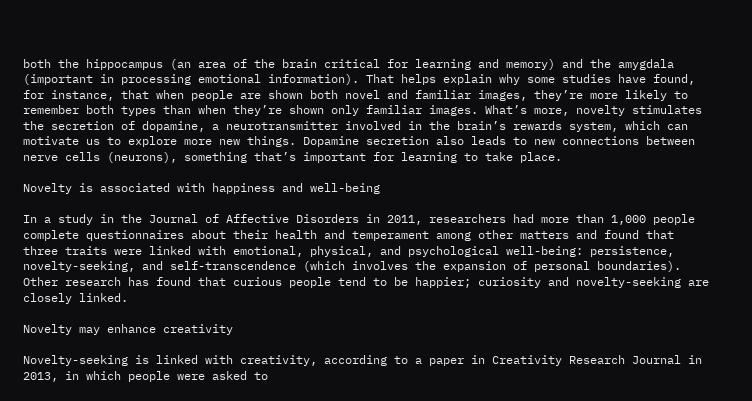both the hippocampus (an area of the brain critical for learning and memory) and the amygdala (important in processing emotional information). That helps explain why some studies have found, for instance, that when people are shown both novel and familiar images, they’re more likely to remember both types than when they’re shown only familiar images. What’s more, novelty stimulates the secretion of dopamine, a neurotransmitter involved in the brain’s rewards system, which can motivate us to explore more new things. Dopamine secretion also leads to new connections between nerve cells (neurons), something that’s important for learning to take place.

Novelty is associated with happiness and well-being

In a study in the Journal of Affective Disorders in 2011, researchers had more than 1,000 people complete questionnaires about their health and temperament among other matters and found that three traits were linked with emotional, physical, and psychological well-being: persistence, novelty-seeking, and self-transcendence (which involves the expansion of personal boundaries). Other research has found that curious people tend to be happier; curiosity and novelty-seeking are closely linked.

Novelty may enhance creativity

Novelty-seeking is linked with creativity, according to a paper in Creativity Research Journal in 2013, in which people were asked to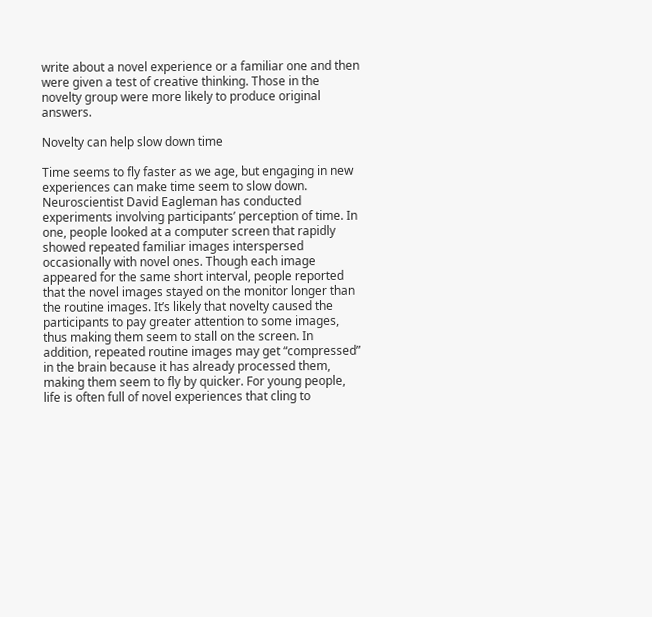write about a novel experience or a familiar one and then were given a test of creative thinking. Those in the novelty group were more likely to produce original answers.

Novelty can help slow down time

Time seems to fly faster as we age, but engaging in new experiences can make time seem to slow down. Neuroscientist David Eagleman has conducted experiments involving participants’ perception of time. In one, people looked at a computer screen that rapidly showed repeated familiar images interspersed occasionally with novel ones. Though each image appeared for the same short interval, people reported that the novel images stayed on the monitor longer than the routine images. It’s likely that novelty caused the participants to pay greater attention to some images, thus making them seem to stall on the screen. In addition, repeated routine images may get “compressed” in the brain because it has already processed them, making them seem to fly by quicker. For young people, life is often full of novel experiences that cling to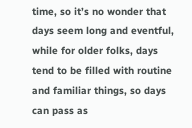time, so it’s no wonder that days seem long and eventful, while for older folks, days tend to be filled with routine and familiar things, so days can pass as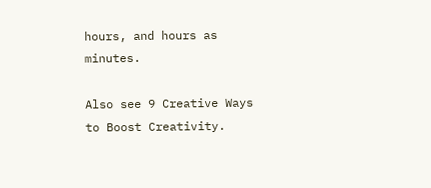hours, and hours as minutes.

Also see 9 Creative Ways to Boost Creativity.